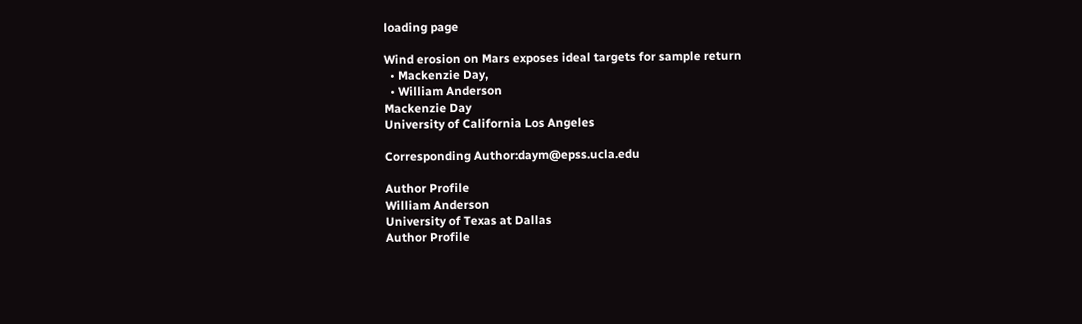loading page

Wind erosion on Mars exposes ideal targets for sample return
  • Mackenzie Day,
  • William Anderson
Mackenzie Day
University of California Los Angeles

Corresponding Author:daym@epss.ucla.edu

Author Profile
William Anderson
University of Texas at Dallas
Author Profile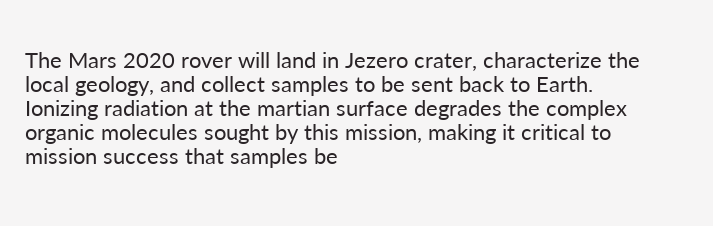The Mars 2020 rover will land in Jezero crater, characterize the local geology, and collect samples to be sent back to Earth. Ionizing radiation at the martian surface degrades the complex organic molecules sought by this mission, making it critical to mission success that samples be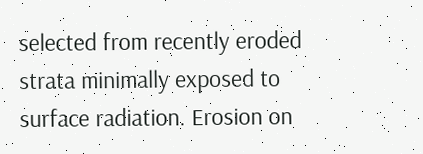selected from recently eroded strata minimally exposed to surface radiation. Erosion on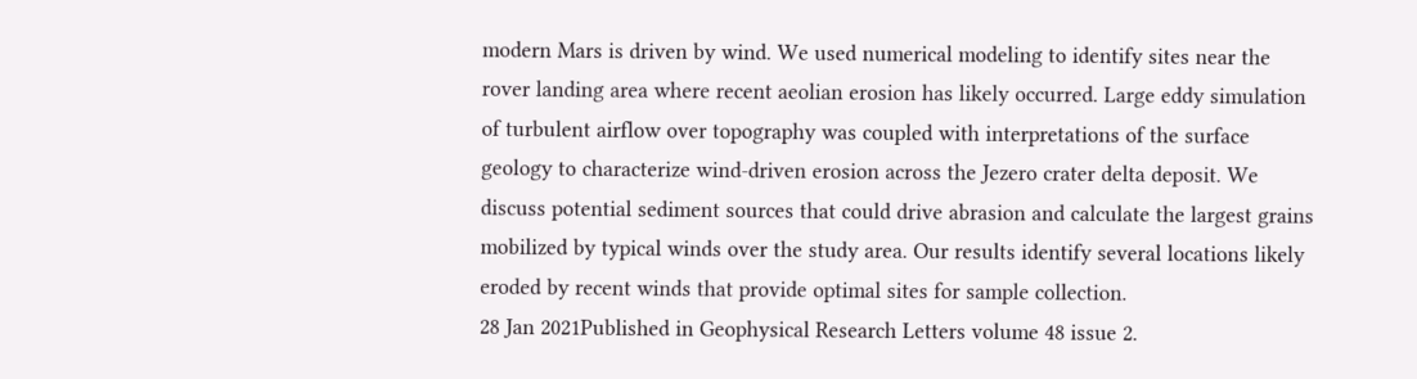modern Mars is driven by wind. We used numerical modeling to identify sites near the rover landing area where recent aeolian erosion has likely occurred. Large eddy simulation of turbulent airflow over topography was coupled with interpretations of the surface geology to characterize wind-driven erosion across the Jezero crater delta deposit. We discuss potential sediment sources that could drive abrasion and calculate the largest grains mobilized by typical winds over the study area. Our results identify several locations likely eroded by recent winds that provide optimal sites for sample collection.
28 Jan 2021Published in Geophysical Research Letters volume 48 issue 2.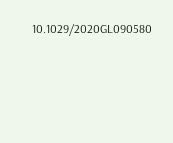10.1029/2020GL090580